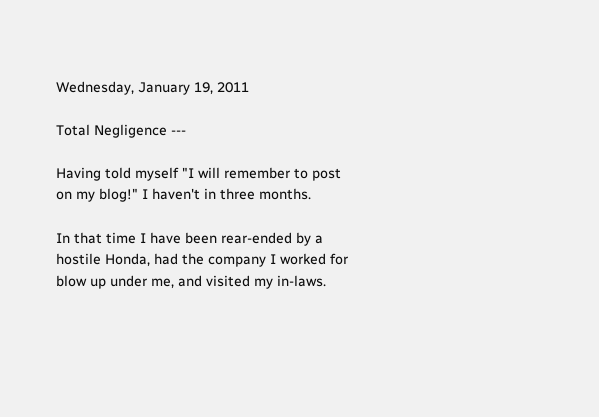Wednesday, January 19, 2011

Total Negligence ---

Having told myself "I will remember to post on my blog!" I haven't in three months.

In that time I have been rear-ended by a hostile Honda, had the company I worked for blow up under me, and visited my in-laws.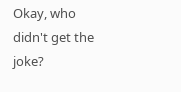Okay, who didn't get the joke?